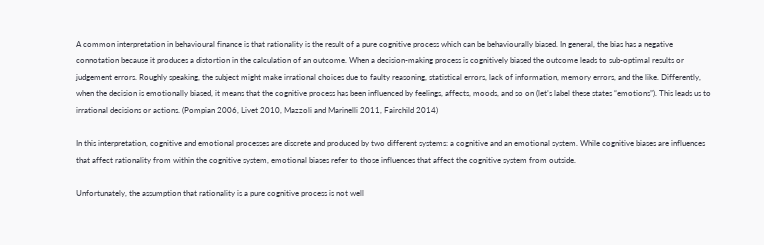A common interpretation in behavioural finance is that rationality is the result of a pure cognitive process which can be behaviourally biased. In general, the bias has a negative connotation because it produces a distortion in the calculation of an outcome. When a decision-making process is cognitively biased the outcome leads to sub-optimal results or judgement errors. Roughly speaking, the subject might make irrational choices due to faulty reasoning, statistical errors, lack of information, memory errors, and the like. Differently, when the decision is emotionally biased, it means that the cognitive process has been influenced by feelings, affects, moods, and so on (let’s label these states “emotions”). This leads us to irrational decisions or actions. (Pompian 2006, Livet 2010, Mazzoli and Marinelli 2011, Fairchild 2014)

In this interpretation, cognitive and emotional processes are discrete and produced by two different systems: a cognitive and an emotional system. While cognitive biases are influences that affect rationality from within the cognitive system, emotional biases refer to those influences that affect the cognitive system from outside.

Unfortunately, the assumption that rationality is a pure cognitive process is not well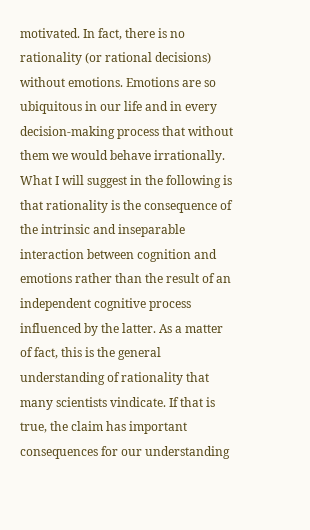motivated. In fact, there is no rationality (or rational decisions) without emotions. Emotions are so ubiquitous in our life and in every decision-making process that without them we would behave irrationally. What I will suggest in the following is that rationality is the consequence of the intrinsic and inseparable interaction between cognition and emotions rather than the result of an independent cognitive process influenced by the latter. As a matter of fact, this is the general understanding of rationality that many scientists vindicate. If that is true, the claim has important consequences for our understanding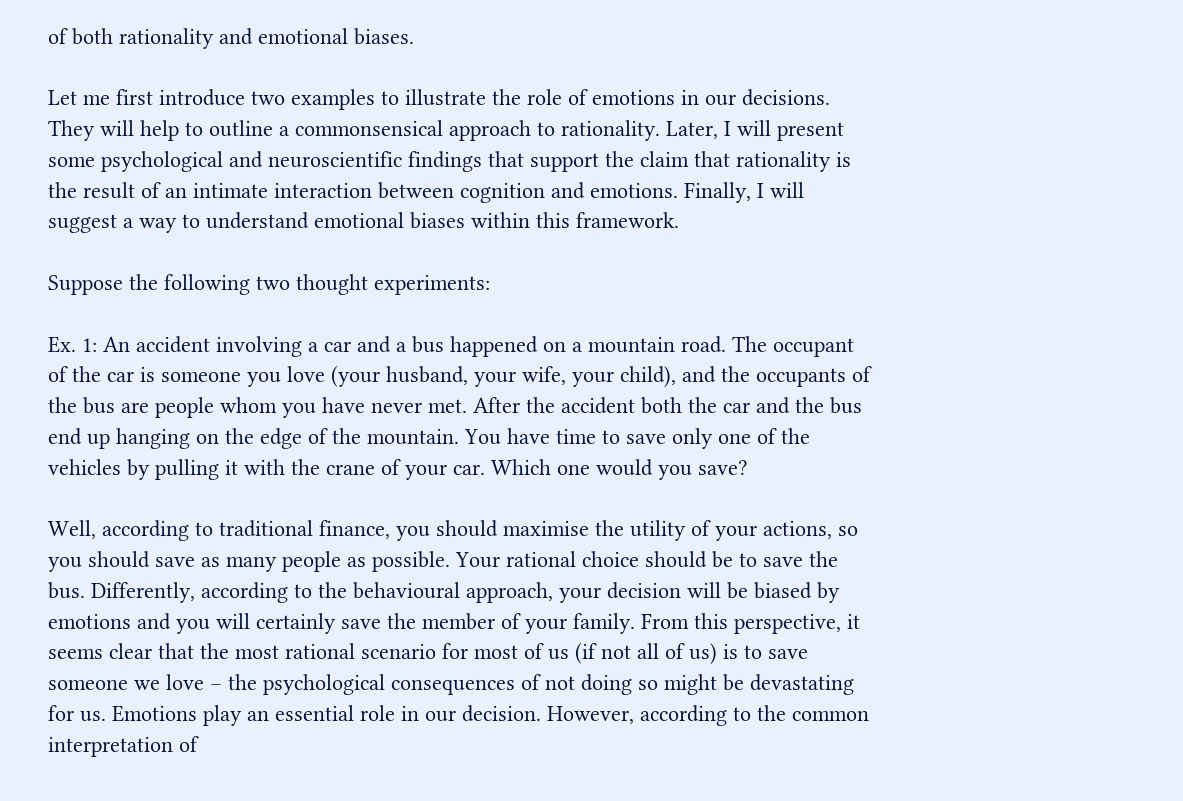of both rationality and emotional biases.

Let me first introduce two examples to illustrate the role of emotions in our decisions. They will help to outline a commonsensical approach to rationality. Later, I will present some psychological and neuroscientific findings that support the claim that rationality is the result of an intimate interaction between cognition and emotions. Finally, I will suggest a way to understand emotional biases within this framework.

Suppose the following two thought experiments:

Ex. 1: An accident involving a car and a bus happened on a mountain road. The occupant of the car is someone you love (your husband, your wife, your child), and the occupants of the bus are people whom you have never met. After the accident both the car and the bus end up hanging on the edge of the mountain. You have time to save only one of the vehicles by pulling it with the crane of your car. Which one would you save?

Well, according to traditional finance, you should maximise the utility of your actions, so you should save as many people as possible. Your rational choice should be to save the bus. Differently, according to the behavioural approach, your decision will be biased by emotions and you will certainly save the member of your family. From this perspective, it seems clear that the most rational scenario for most of us (if not all of us) is to save someone we love – the psychological consequences of not doing so might be devastating for us. Emotions play an essential role in our decision. However, according to the common interpretation of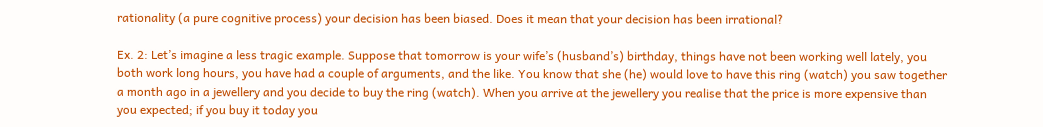rationality (a pure cognitive process) your decision has been biased. Does it mean that your decision has been irrational?

Ex. 2: Let’s imagine a less tragic example. Suppose that tomorrow is your wife’s (husband’s) birthday, things have not been working well lately, you both work long hours, you have had a couple of arguments, and the like. You know that she (he) would love to have this ring (watch) you saw together a month ago in a jewellery and you decide to buy the ring (watch). When you arrive at the jewellery you realise that the price is more expensive than you expected; if you buy it today you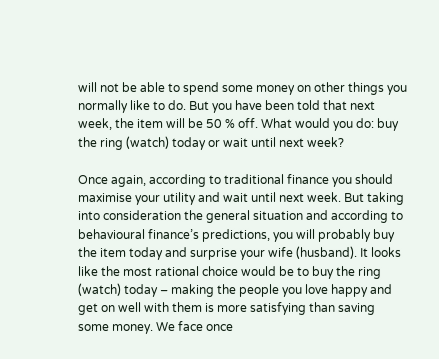will not be able to spend some money on other things you normally like to do. But you have been told that next week, the item will be 50 % off. What would you do: buy the ring (watch) today or wait until next week?

Once again, according to traditional finance you should maximise your utility and wait until next week. But taking into consideration the general situation and according to behavioural finance’s predictions, you will probably buy the item today and surprise your wife (husband). It looks like the most rational choice would be to buy the ring (watch) today – making the people you love happy and get on well with them is more satisfying than saving some money. We face once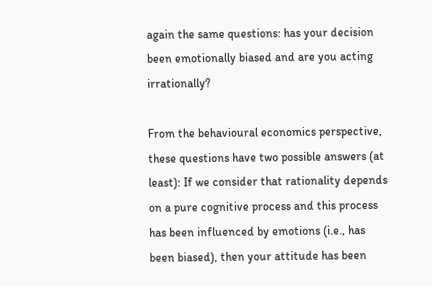again the same questions: has your decision been emotionally biased and are you acting irrationally?

From the behavioural economics perspective, these questions have two possible answers (at least): If we consider that rationality depends on a pure cognitive process and this process has been influenced by emotions (i.e., has been biased), then your attitude has been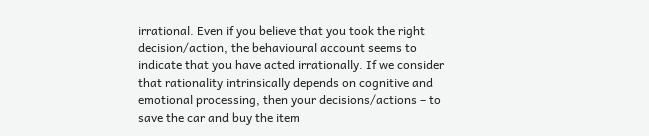irrational. Even if you believe that you took the right decision/action, the behavioural account seems to indicate that you have acted irrationally. If we consider that rationality intrinsically depends on cognitive and emotional processing, then your decisions/actions – to save the car and buy the item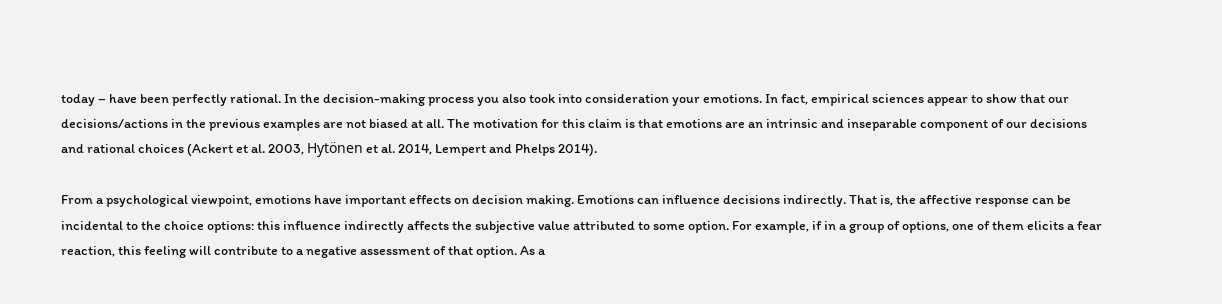today – have been perfectly rational. In the decision-making process you also took into consideration your emotions. In fact, empirical sciences appear to show that our decisions/actions in the previous examples are not biased at all. The motivation for this claim is that emotions are an intrinsic and inseparable component of our decisions and rational choices (Ackert et al. 2003, Hytönen et al. 2014, Lempert and Phelps 2014).

From a psychological viewpoint, emotions have important effects on decision making. Emotions can influence decisions indirectly. That is, the affective response can be incidental to the choice options: this influence indirectly affects the subjective value attributed to some option. For example, if in a group of options, one of them elicits a fear reaction, this feeling will contribute to a negative assessment of that option. As a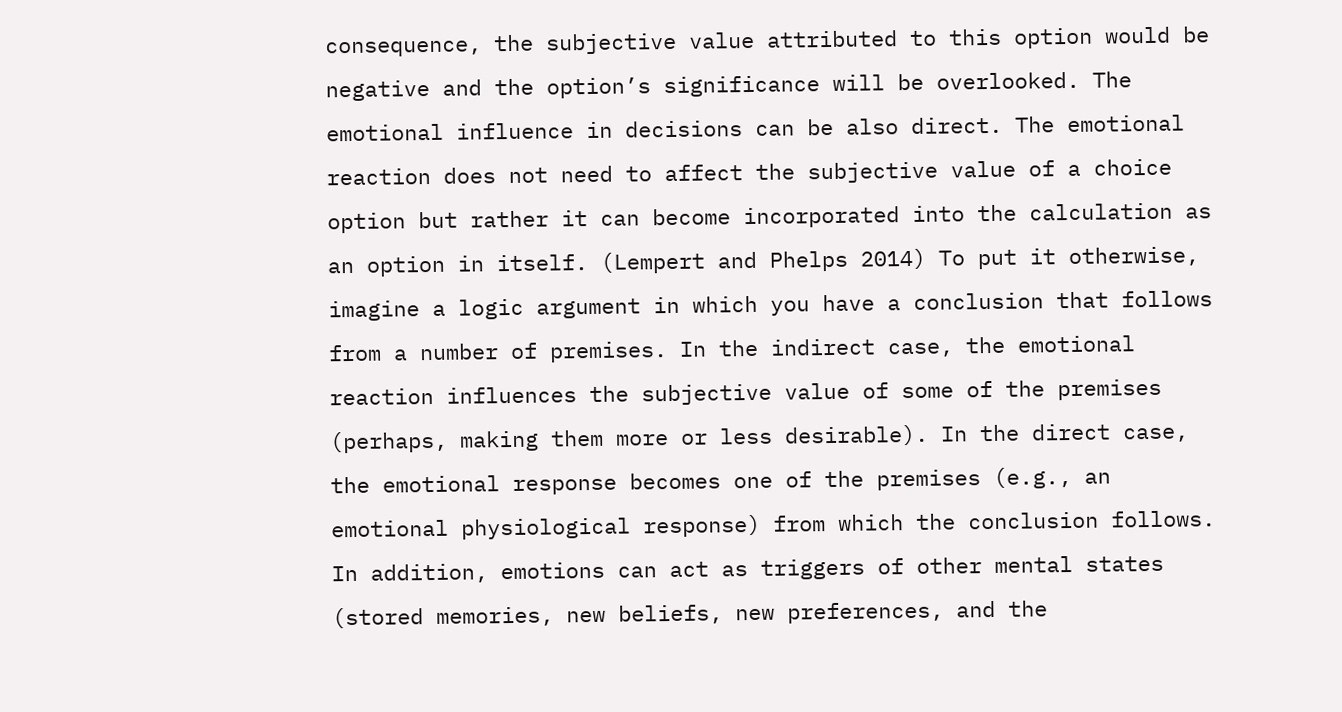consequence, the subjective value attributed to this option would be negative and the option’s significance will be overlooked. The emotional influence in decisions can be also direct. The emotional reaction does not need to affect the subjective value of a choice option but rather it can become incorporated into the calculation as an option in itself. (Lempert and Phelps 2014) To put it otherwise, imagine a logic argument in which you have a conclusion that follows from a number of premises. In the indirect case, the emotional reaction influences the subjective value of some of the premises (perhaps, making them more or less desirable). In the direct case, the emotional response becomes one of the premises (e.g., an emotional physiological response) from which the conclusion follows. In addition, emotions can act as triggers of other mental states (stored memories, new beliefs, new preferences, and the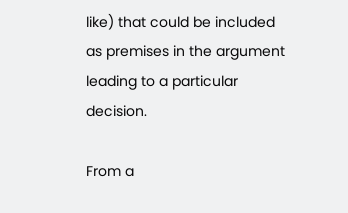like) that could be included as premises in the argument leading to a particular decision.

From a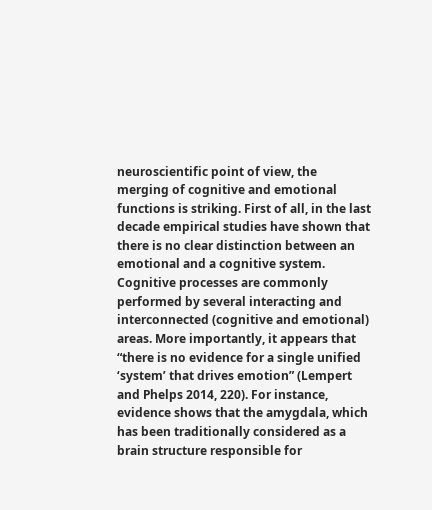neuroscientific point of view, the merging of cognitive and emotional functions is striking. First of all, in the last decade empirical studies have shown that there is no clear distinction between an emotional and a cognitive system. Cognitive processes are commonly performed by several interacting and interconnected (cognitive and emotional) areas. More importantly, it appears that “there is no evidence for a single unified ‘system’ that drives emotion” (Lempert and Phelps 2014, 220). For instance, evidence shows that the amygdala, which has been traditionally considered as a brain structure responsible for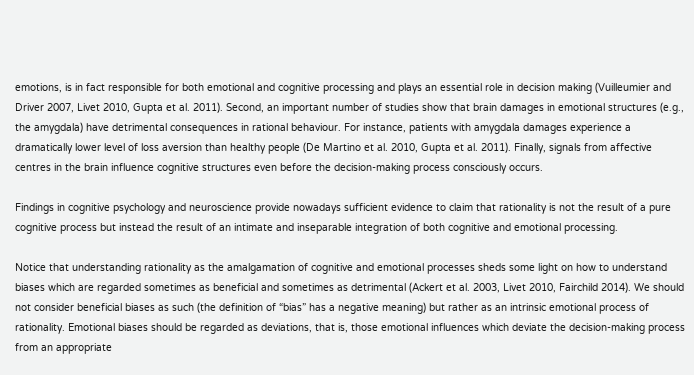emotions, is in fact responsible for both emotional and cognitive processing and plays an essential role in decision making (Vuilleumier and Driver 2007, Livet 2010, Gupta et al. 2011). Second, an important number of studies show that brain damages in emotional structures (e.g., the amygdala) have detrimental consequences in rational behaviour. For instance, patients with amygdala damages experience a dramatically lower level of loss aversion than healthy people (De Martino et al. 2010, Gupta et al. 2011). Finally, signals from affective centres in the brain influence cognitive structures even before the decision-making process consciously occurs.

Findings in cognitive psychology and neuroscience provide nowadays sufficient evidence to claim that rationality is not the result of a pure cognitive process but instead the result of an intimate and inseparable integration of both cognitive and emotional processing.

Notice that understanding rationality as the amalgamation of cognitive and emotional processes sheds some light on how to understand biases which are regarded sometimes as beneficial and sometimes as detrimental (Ackert et al. 2003, Livet 2010, Fairchild 2014). We should not consider beneficial biases as such (the definition of “bias” has a negative meaning) but rather as an intrinsic emotional process of rationality. Emotional biases should be regarded as deviations, that is, those emotional influences which deviate the decision-making process from an appropriate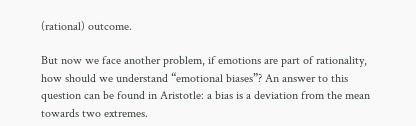(rational) outcome.

But now we face another problem, if emotions are part of rationality, how should we understand “emotional biases”? An answer to this question can be found in Aristotle: a bias is a deviation from the mean towards two extremes.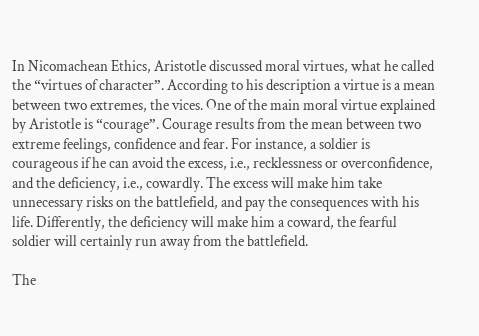In Nicomachean Ethics, Aristotle discussed moral virtues, what he called the “virtues of character”. According to his description a virtue is a mean between two extremes, the vices. One of the main moral virtue explained by Aristotle is “courage”. Courage results from the mean between two extreme feelings, confidence and fear. For instance, a soldier is courageous if he can avoid the excess, i.e., recklessness or overconfidence, and the deficiency, i.e., cowardly. The excess will make him take unnecessary risks on the battlefield, and pay the consequences with his life. Differently, the deficiency will make him a coward, the fearful soldier will certainly run away from the battlefield.

The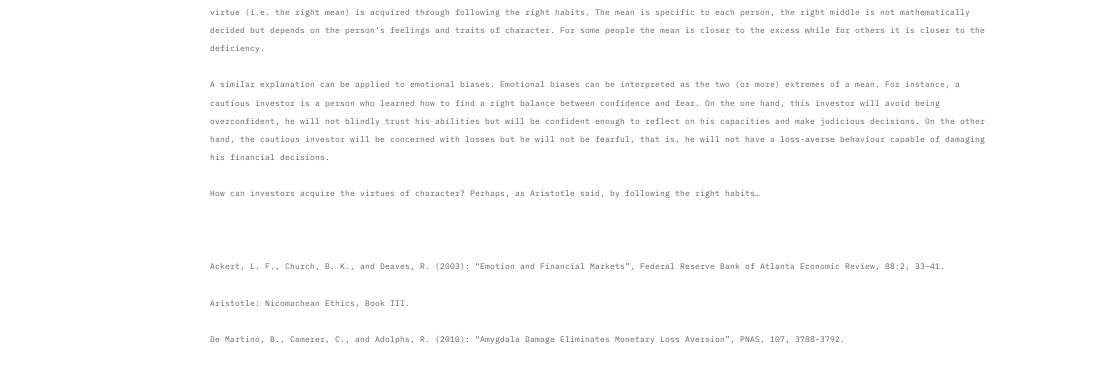virtue (i.e. the right mean) is acquired through following the right habits. The mean is specific to each person, the right middle is not mathematically decided but depends on the person’s feelings and traits of character. For some people the mean is closer to the excess while for others it is closer to the deficiency.

A similar explanation can be applied to emotional biases. Emotional biases can be interpreted as the two (or more) extremes of a mean. For instance, a cautious investor is a person who learned how to find a right balance between confidence and fear. On the one hand, this investor will avoid being overconfident, he will not blindly trust his abilities but will be confident enough to reflect on his capacities and make judicious decisions. On the other hand, the cautious investor will be concerned with losses but he will not be fearful, that is, he will not have a loss-averse behaviour capable of damaging his financial decisions.

How can investors acquire the virtues of character? Perhaps, as Aristotle said, by following the right habits…



Ackert, L. F., Church, B. K., and Deaves, R. (2003): “Emotion and Financial Markets”, Federal Reserve Bank of Atlanta Economic Review, 88:2, 33–41.

Aristotle: Nicomachean Ethics, Book III.

De Martino, B., Camerer, C., and Adolphs, R. (2010): “Amygdala Damage Eliminates Monetary Loss Aversion”, PNAS, 107, 3788-3792.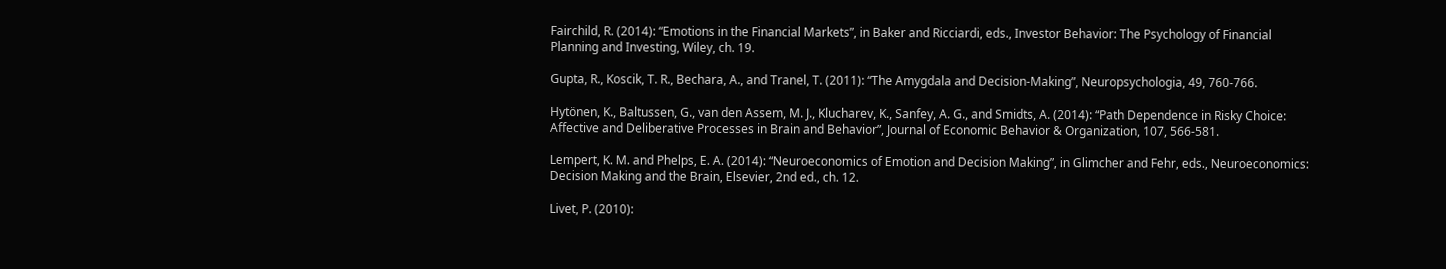Fairchild, R. (2014): “Emotions in the Financial Markets”, in Baker and Ricciardi, eds., Investor Behavior: The Psychology of Financial Planning and Investing, Wiley, ch. 19.

Gupta, R., Koscik, T. R., Bechara, A., and Tranel, T. (2011): “The Amygdala and Decision-Making”, Neuropsychologia, 49, 760-766.

Hytönen, K., Baltussen, G., van den Assem, M. J., Klucharev, K., Sanfey, A. G., and Smidts, A. (2014): “Path Dependence in Risky Choice: Affective and Deliberative Processes in Brain and Behavior”, Journal of Economic Behavior & Organization, 107, 566-581.

Lempert, K. M. and Phelps, E. A. (2014): “Neuroeconomics of Emotion and Decision Making”, in Glimcher and Fehr, eds., Neuroeconomics: Decision Making and the Brain, Elsevier, 2nd ed., ch. 12.

Livet, P. (2010):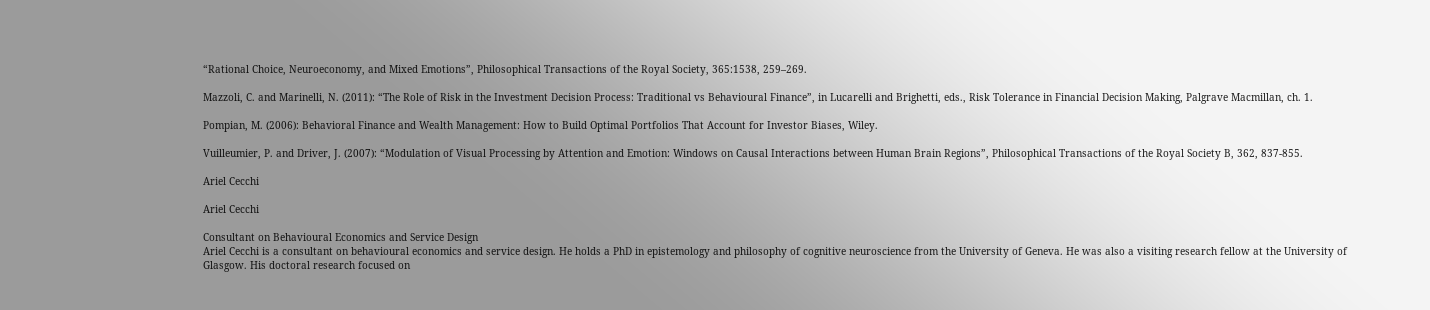“Rational Choice, Neuroeconomy, and Mixed Emotions”, Philosophical Transactions of the Royal Society, 365:1538, 259–269.

Mazzoli, C. and Marinelli, N. (2011): “The Role of Risk in the Investment Decision Process: Traditional vs Behavioural Finance”, in Lucarelli and Brighetti, eds., Risk Tolerance in Financial Decision Making, Palgrave Macmillan, ch. 1.

Pompian, M. (2006): Behavioral Finance and Wealth Management: How to Build Optimal Portfolios That Account for Investor Biases, Wiley.

Vuilleumier, P. and Driver, J. (2007): “Modulation of Visual Processing by Attention and Emotion: Windows on Causal Interactions between Human Brain Regions”, Philosophical Transactions of the Royal Society B, 362, 837-855.

Ariel Cecchi

Ariel Cecchi

Consultant on Behavioural Economics and Service Design
Ariel Cecchi is a consultant on behavioural economics and service design. He holds a PhD in epistemology and philosophy of cognitive neuroscience from the University of Geneva. He was also a visiting research fellow at the University of Glasgow. His doctoral research focused on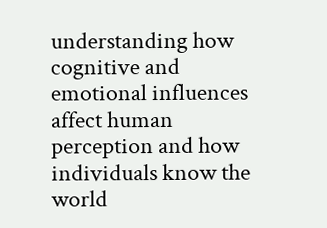understanding how cognitive and emotional influences affect human perception and how individuals know the world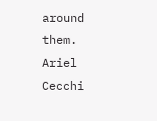around them.
Ariel Cecchi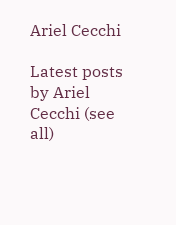Ariel Cecchi

Latest posts by Ariel Cecchi (see all)